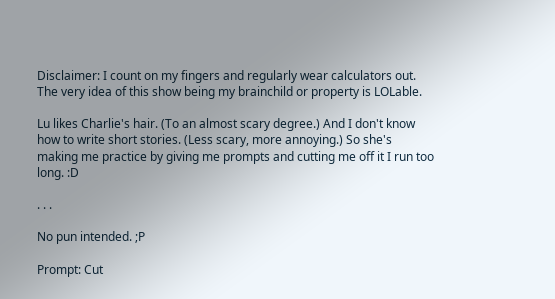Disclaimer: I count on my fingers and regularly wear calculators out. The very idea of this show being my brainchild or property is LOLable.

Lu likes Charlie's hair. (To an almost scary degree.) And I don't know how to write short stories. (Less scary, more annoying.) So she's making me practice by giving me prompts and cutting me off it I run too long. :D

. . .

No pun intended. ;P

Prompt: Cut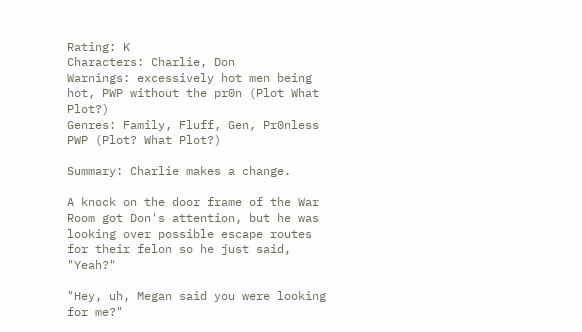Rating: K
Characters: Charlie, Don
Warnings: excessively hot men being hot, PWP without the pr0n (Plot What Plot?)
Genres: Family, Fluff, Gen, Pr0nless PWP (Plot? What Plot?)

Summary: Charlie makes a change.

A knock on the door frame of the War Room got Don's attention, but he was looking over possible escape routes for their felon so he just said, "Yeah?"

"Hey, uh, Megan said you were looking for me?"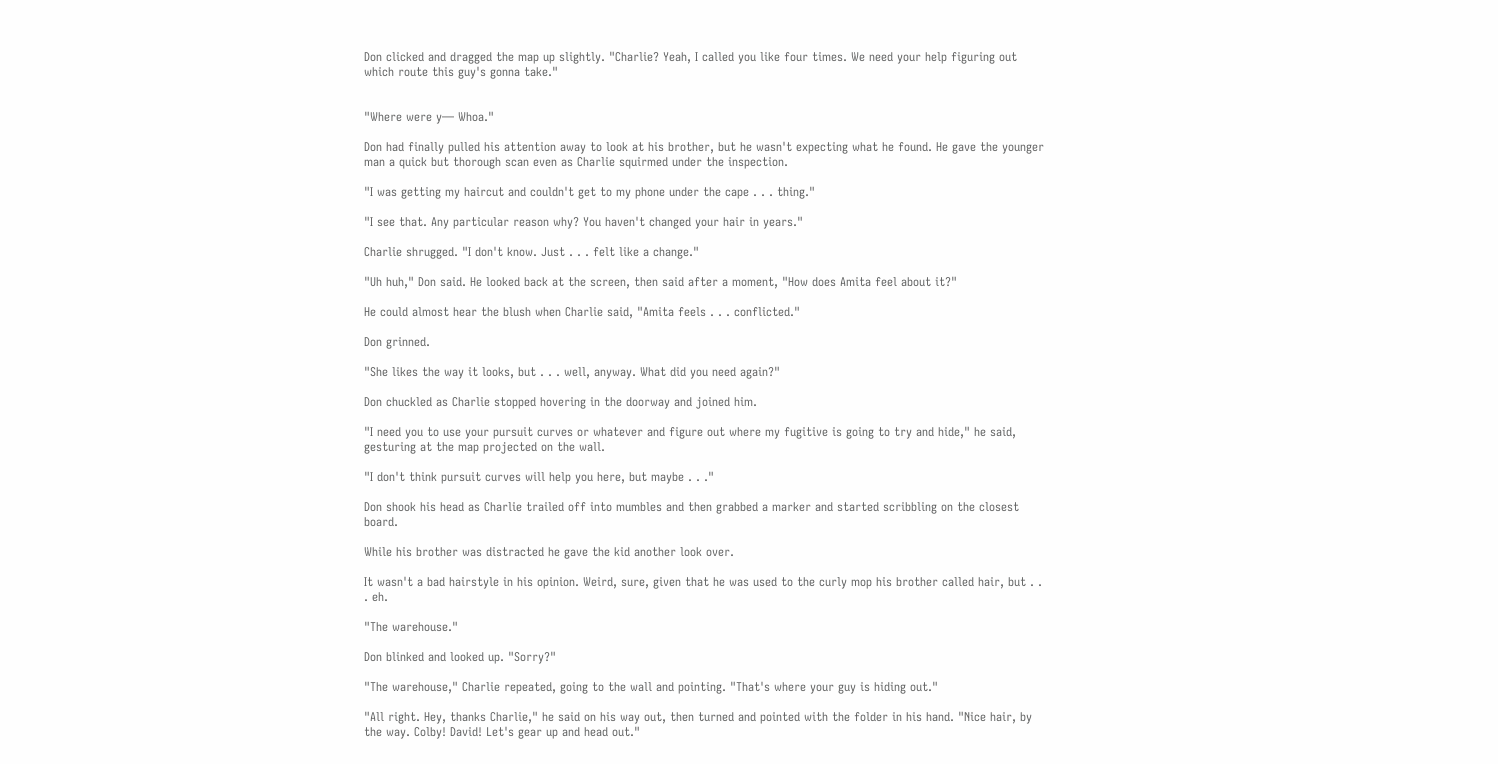Don clicked and dragged the map up slightly. "Charlie? Yeah, I called you like four times. We need your help figuring out which route this guy's gonna take."


"Where were y— Whoa."

Don had finally pulled his attention away to look at his brother, but he wasn't expecting what he found. He gave the younger man a quick but thorough scan even as Charlie squirmed under the inspection.

"I was getting my haircut and couldn't get to my phone under the cape . . . thing."

"I see that. Any particular reason why? You haven't changed your hair in years."

Charlie shrugged. "I don't know. Just . . . felt like a change."

"Uh huh," Don said. He looked back at the screen, then said after a moment, "How does Amita feel about it?"

He could almost hear the blush when Charlie said, "Amita feels . . . conflicted."

Don grinned.

"She likes the way it looks, but . . . well, anyway. What did you need again?"

Don chuckled as Charlie stopped hovering in the doorway and joined him.

"I need you to use your pursuit curves or whatever and figure out where my fugitive is going to try and hide," he said, gesturing at the map projected on the wall.

"I don't think pursuit curves will help you here, but maybe . . ."

Don shook his head as Charlie trailed off into mumbles and then grabbed a marker and started scribbling on the closest board.

While his brother was distracted he gave the kid another look over.

It wasn't a bad hairstyle in his opinion. Weird, sure, given that he was used to the curly mop his brother called hair, but . . . eh.

"The warehouse."

Don blinked and looked up. "Sorry?"

"The warehouse," Charlie repeated, going to the wall and pointing. "That's where your guy is hiding out."

"All right. Hey, thanks Charlie," he said on his way out, then turned and pointed with the folder in his hand. "Nice hair, by the way. Colby! David! Let's gear up and head out."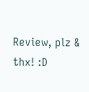Review, plz & thx! :D